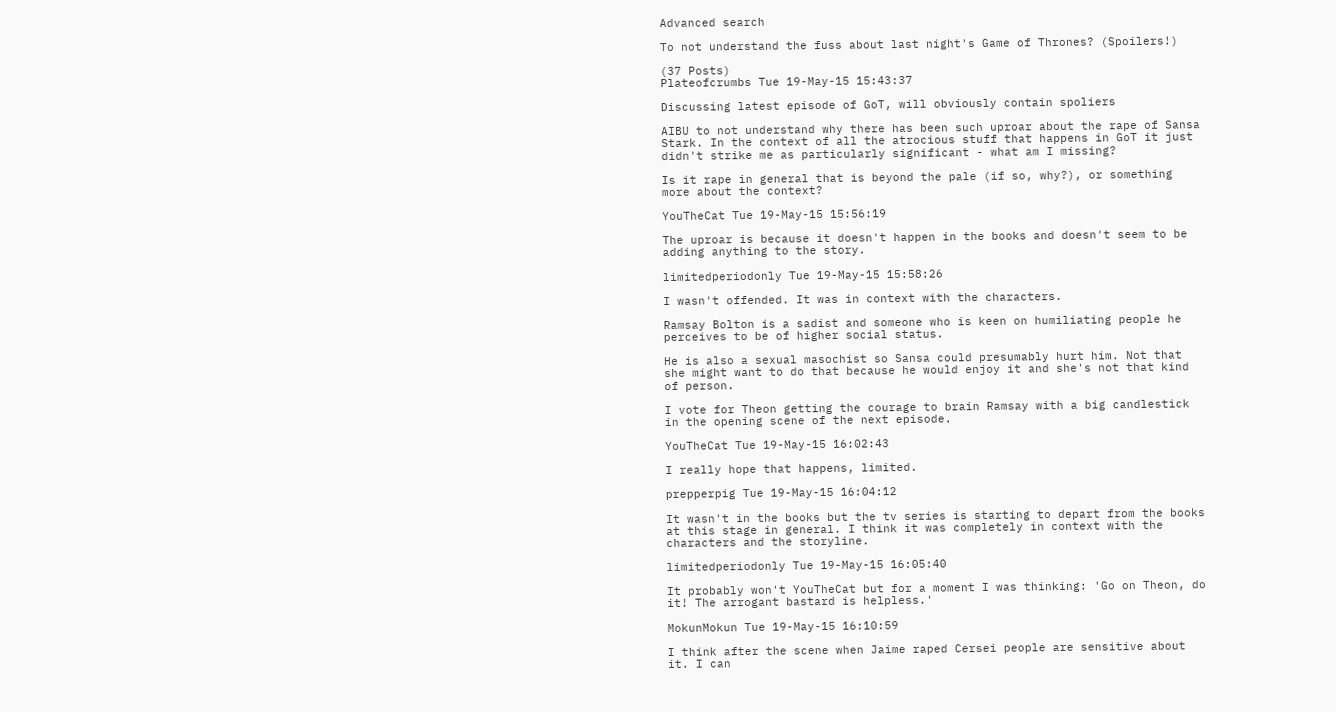Advanced search

To not understand the fuss about last night's Game of Thrones? (Spoilers!)

(37 Posts)
Plateofcrumbs Tue 19-May-15 15:43:37

Discussing latest episode of GoT, will obviously contain spoliers

AIBU to not understand why there has been such uproar about the rape of Sansa Stark. In the context of all the atrocious stuff that happens in GoT it just didn't strike me as particularly significant - what am I missing?

Is it rape in general that is beyond the pale (if so, why?), or something more about the context?

YouTheCat Tue 19-May-15 15:56:19

The uproar is because it doesn't happen in the books and doesn't seem to be adding anything to the story.

limitedperiodonly Tue 19-May-15 15:58:26

I wasn't offended. It was in context with the characters.

Ramsay Bolton is a sadist and someone who is keen on humiliating people he perceives to be of higher social status.

He is also a sexual masochist so Sansa could presumably hurt him. Not that she might want to do that because he would enjoy it and she's not that kind of person.

I vote for Theon getting the courage to brain Ramsay with a big candlestick in the opening scene of the next episode.

YouTheCat Tue 19-May-15 16:02:43

I really hope that happens, limited.

prepperpig Tue 19-May-15 16:04:12

It wasn't in the books but the tv series is starting to depart from the books at this stage in general. I think it was completely in context with the characters and the storyline.

limitedperiodonly Tue 19-May-15 16:05:40

It probably won't YouTheCat but for a moment I was thinking: 'Go on Theon, do it! The arrogant bastard is helpless.'

MokunMokun Tue 19-May-15 16:10:59

I think after the scene when Jaime raped Cersei people are sensitive about it. I can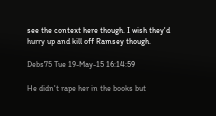see the context here though. I wish they'd hurry up and kill off Ramsey though.

Debs75 Tue 19-May-15 16:14:59

He didn't rape her in the books but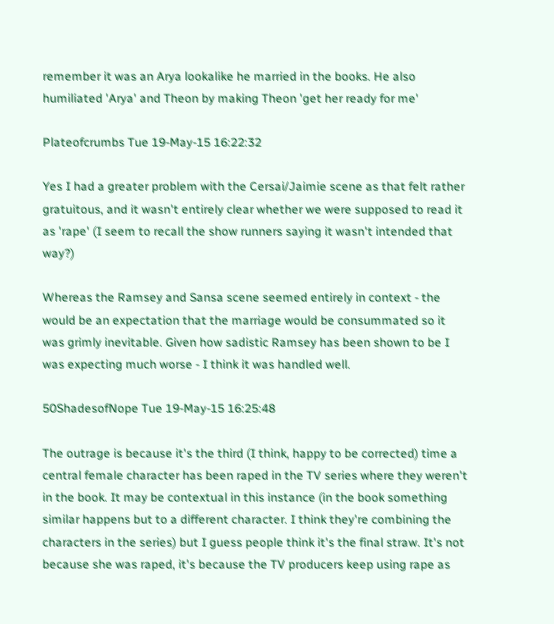remember it was an Arya lookalike he married in the books. He also humiliated 'Arya' and Theon by making Theon 'get her ready for me'

Plateofcrumbs Tue 19-May-15 16:22:32

Yes I had a greater problem with the Cersai/Jaimie scene as that felt rather gratuitous, and it wasn't entirely clear whether we were supposed to read it as 'rape' (I seem to recall the show runners saying it wasn't intended that way?)

Whereas the Ramsey and Sansa scene seemed entirely in context - the would be an expectation that the marriage would be consummated so it was grimly inevitable. Given how sadistic Ramsey has been shown to be I was expecting much worse - I think it was handled well.

50ShadesofNope Tue 19-May-15 16:25:48

The outrage is because it's the third (I think, happy to be corrected) time a central female character has been raped in the TV series where they weren't in the book. It may be contextual in this instance (in the book something similar happens but to a different character. I think they're combining the characters in the series) but I guess people think it's the final straw. It's not because she was raped, it's because the TV producers keep using rape as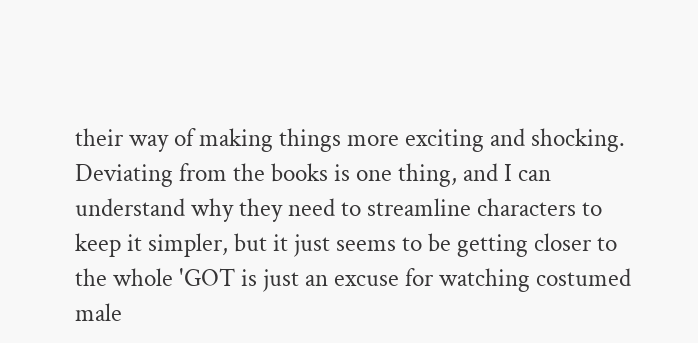their way of making things more exciting and shocking. Deviating from the books is one thing, and I can understand why they need to streamline characters to keep it simpler, but it just seems to be getting closer to the whole 'GOT is just an excuse for watching costumed male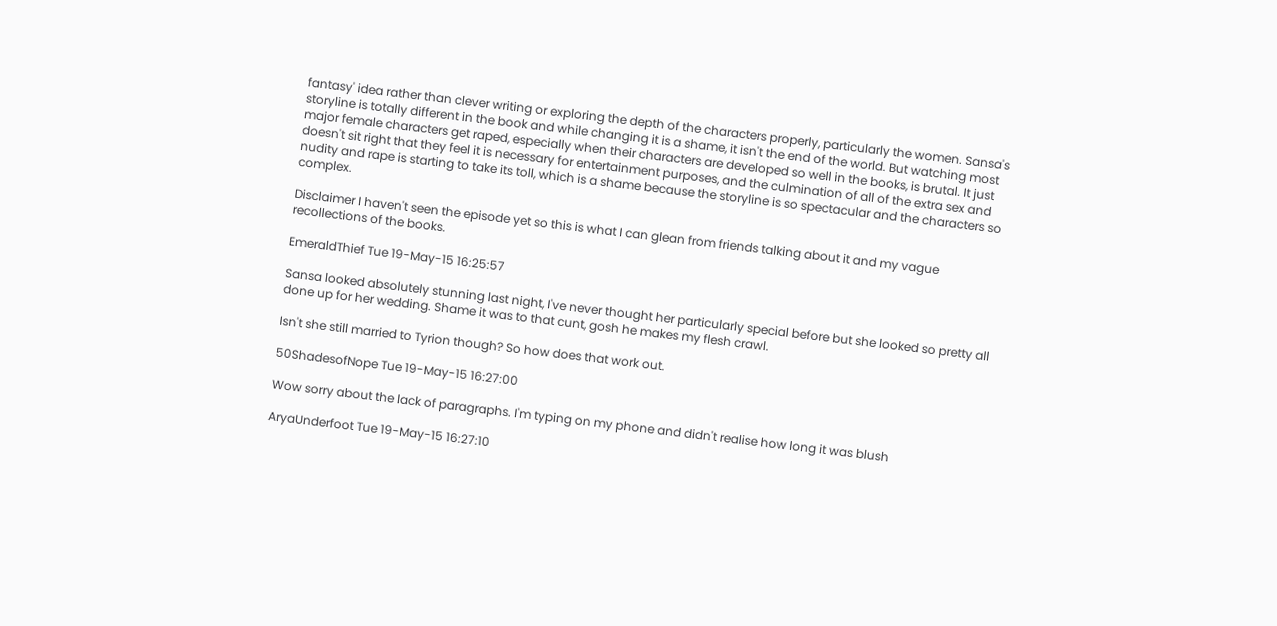fantasy' idea rather than clever writing or exploring the depth of the characters properly, particularly the women. Sansa's storyline is totally different in the book and while changing it is a shame, it isn't the end of the world. But watching most major female characters get raped, especially when their characters are developed so well in the books, is brutal. It just doesn't sit right that they feel it is necessary for entertainment purposes, and the culmination of all of the extra sex and nudity and rape is starting to take its toll, which is a shame because the storyline is so spectacular and the characters so complex.

Disclaimer I haven't seen the episode yet so this is what I can glean from friends talking about it and my vague recollections of the books.

EmeraldThief Tue 19-May-15 16:25:57

Sansa looked absolutely stunning last night, I've never thought her particularly special before but she looked so pretty all done up for her wedding. Shame it was to that cunt, gosh he makes my flesh crawl.

Isn't she still married to Tyrion though? So how does that work out.

50ShadesofNope Tue 19-May-15 16:27:00

Wow sorry about the lack of paragraphs. I'm typing on my phone and didn't realise how long it was blush

AryaUnderfoot Tue 19-May-15 16:27:10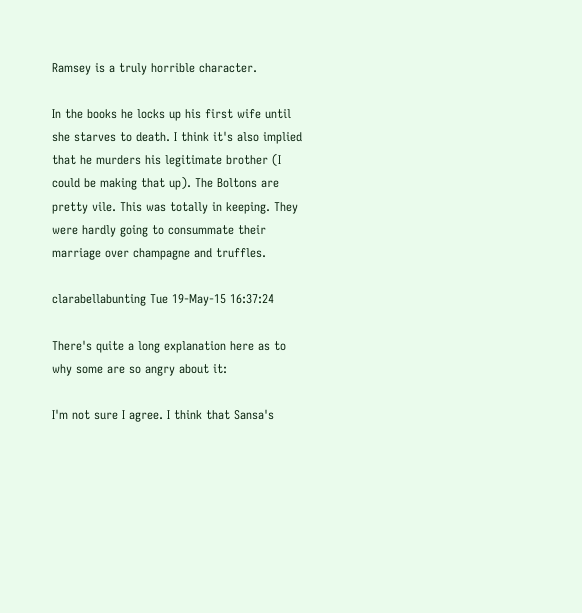Ramsey is a truly horrible character.

In the books he locks up his first wife until she starves to death. I think it's also implied that he murders his legitimate brother (I could be making that up). The Boltons are pretty vile. This was totally in keeping. They were hardly going to consummate their marriage over champagne and truffles.

clarabellabunting Tue 19-May-15 16:37:24

There's quite a long explanation here as to why some are so angry about it:

I'm not sure I agree. I think that Sansa's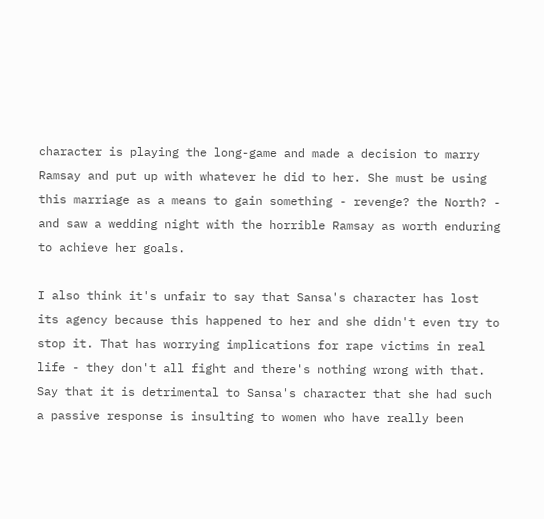character is playing the long-game and made a decision to marry Ramsay and put up with whatever he did to her. She must be using this marriage as a means to gain something - revenge? the North? - and saw a wedding night with the horrible Ramsay as worth enduring to achieve her goals.

I also think it's unfair to say that Sansa's character has lost its agency because this happened to her and she didn't even try to stop it. That has worrying implications for rape victims in real life - they don't all fight and there's nothing wrong with that. Say that it is detrimental to Sansa's character that she had such a passive response is insulting to women who have really been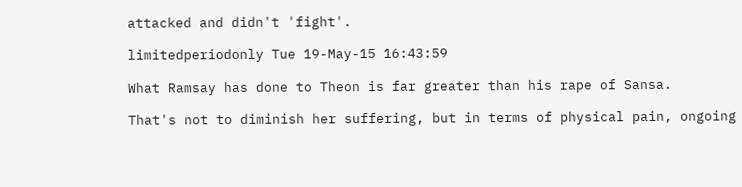attacked and didn't 'fight'.

limitedperiodonly Tue 19-May-15 16:43:59

What Ramsay has done to Theon is far greater than his rape of Sansa.

That's not to diminish her suffering, but in terms of physical pain, ongoing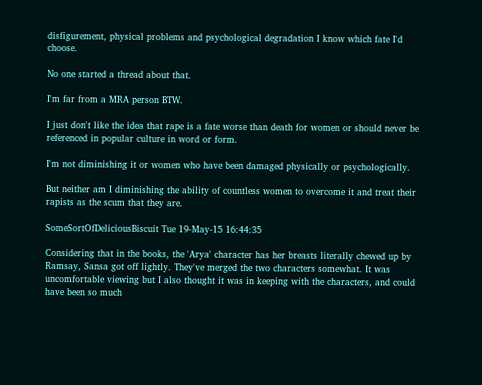disfigurement, physical problems and psychological degradation I know which fate I'd choose.

No one started a thread about that.

I'm far from a MRA person BTW.

I just don't like the idea that rape is a fate worse than death for women or should never be referenced in popular culture in word or form.

I'm not diminishing it or women who have been damaged physically or psychologically.

But neither am I diminishing the ability of countless women to overcome it and treat their rapists as the scum that they are.

SomeSortOfDeliciousBiscuit Tue 19-May-15 16:44:35

Considering that in the books, the 'Arya' character has her breasts literally chewed up by Ramsay, Sansa got off lightly. They've merged the two characters somewhat. It was uncomfortable viewing but I also thought it was in keeping with the characters, and could have been so much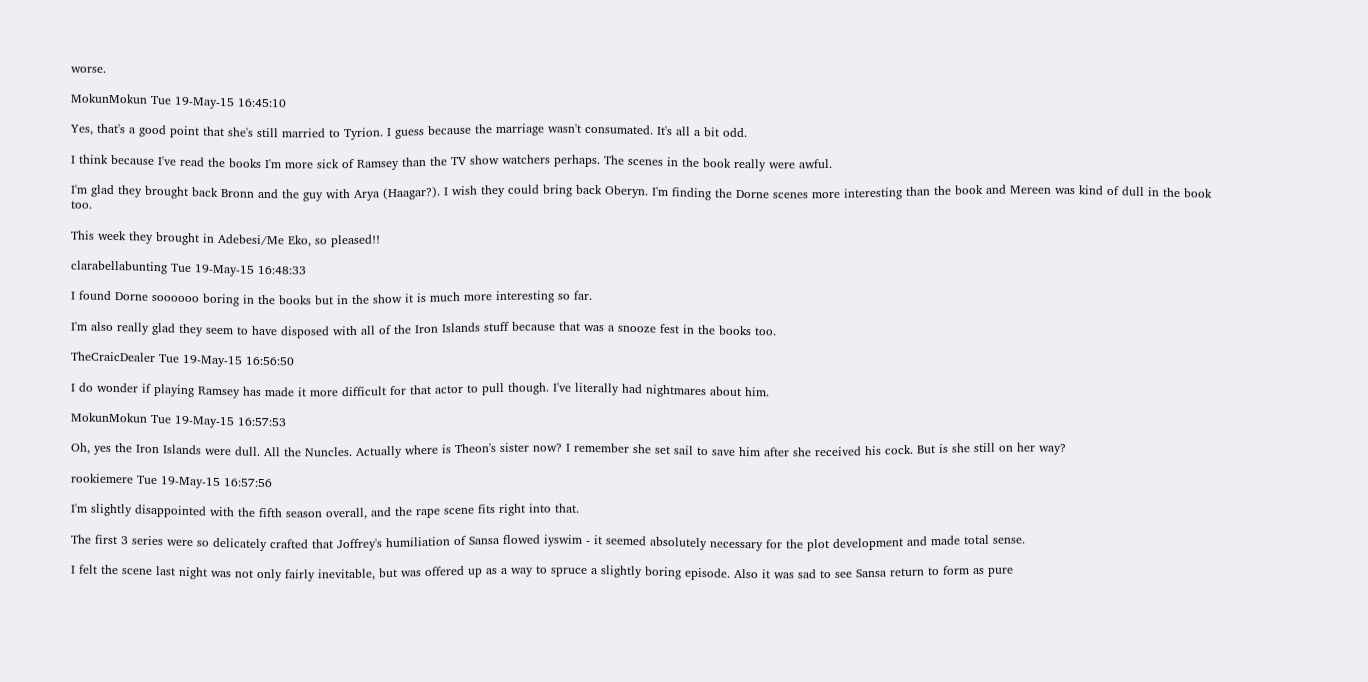worse.

MokunMokun Tue 19-May-15 16:45:10

Yes, that's a good point that she's still married to Tyrion. I guess because the marriage wasn't consumated. It's all a bit odd.

I think because I've read the books I'm more sick of Ramsey than the TV show watchers perhaps. The scenes in the book really were awful.

I'm glad they brought back Bronn and the guy with Arya (Haagar?). I wish they could bring back Oberyn. I'm finding the Dorne scenes more interesting than the book and Mereen was kind of dull in the book too.

This week they brought in Adebesi/Me Eko, so pleased!!

clarabellabunting Tue 19-May-15 16:48:33

I found Dorne soooooo boring in the books but in the show it is much more interesting so far.

I'm also really glad they seem to have disposed with all of the Iron Islands stuff because that was a snooze fest in the books too.

TheCraicDealer Tue 19-May-15 16:56:50

I do wonder if playing Ramsey has made it more difficult for that actor to pull though. I've literally had nightmares about him.

MokunMokun Tue 19-May-15 16:57:53

Oh, yes the Iron Islands were dull. All the Nuncles. Actually where is Theon's sister now? I remember she set sail to save him after she received his cock. But is she still on her way?

rookiemere Tue 19-May-15 16:57:56

I'm slightly disappointed with the fifth season overall, and the rape scene fits right into that.

The first 3 series were so delicately crafted that Joffrey's humiliation of Sansa flowed iyswim - it seemed absolutely necessary for the plot development and made total sense.

I felt the scene last night was not only fairly inevitable, but was offered up as a way to spruce a slightly boring episode. Also it was sad to see Sansa return to form as pure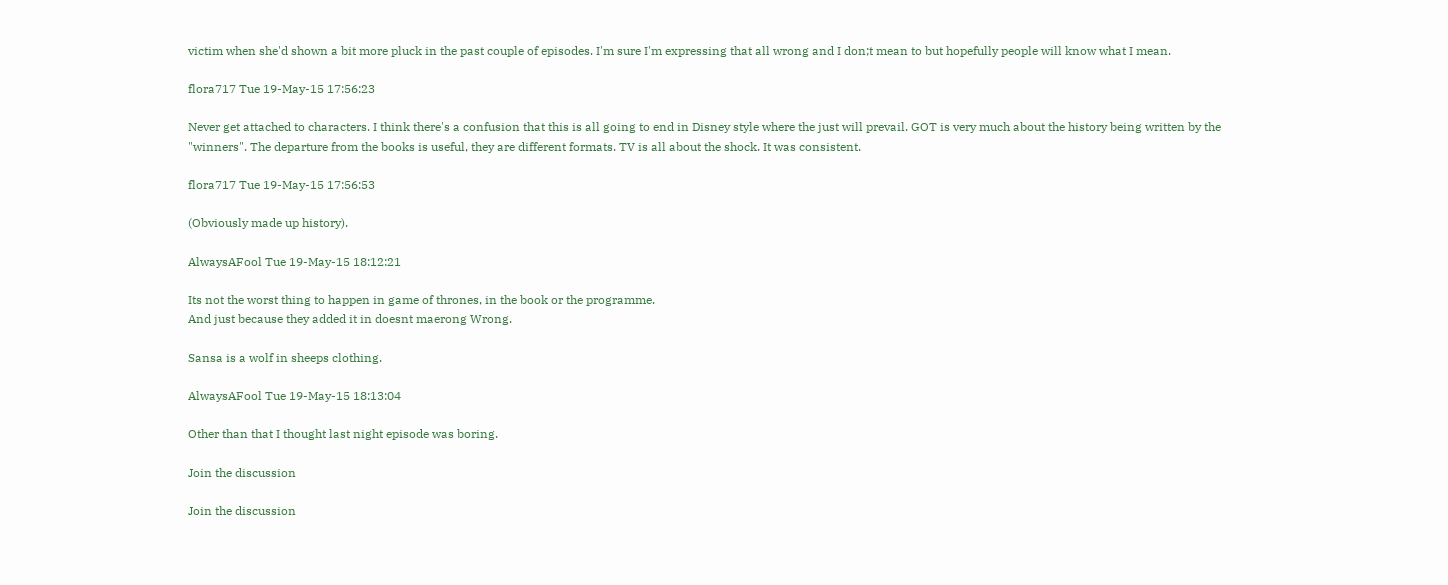victim when she'd shown a bit more pluck in the past couple of episodes. I'm sure I'm expressing that all wrong and I don;t mean to but hopefully people will know what I mean.

flora717 Tue 19-May-15 17:56:23

Never get attached to characters. I think there's a confusion that this is all going to end in Disney style where the just will prevail. GOT is very much about the history being written by the "winners". The departure from the books is useful, they are different formats. TV is all about the shock. It was consistent.

flora717 Tue 19-May-15 17:56:53

(Obviously made up history).

AlwaysAFool Tue 19-May-15 18:12:21

Its not the worst thing to happen in game of thrones, in the book or the programme.
And just because they added it in doesnt maerong Wrong.

Sansa is a wolf in sheeps clothing.

AlwaysAFool Tue 19-May-15 18:13:04

Other than that I thought last night episode was boring.

Join the discussion

Join the discussion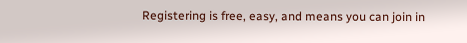Registering is free, easy, and means you can join in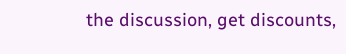the discussion, get discounts,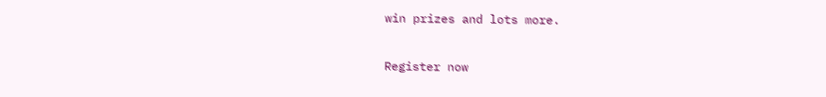win prizes and lots more.

Register now